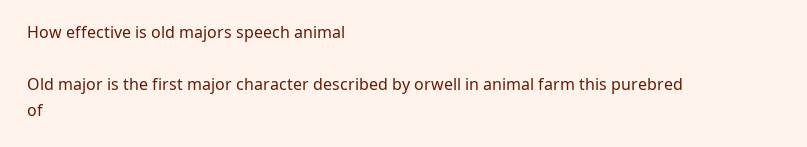How effective is old majors speech animal

Old major is the first major character described by orwell in animal farm this purebred of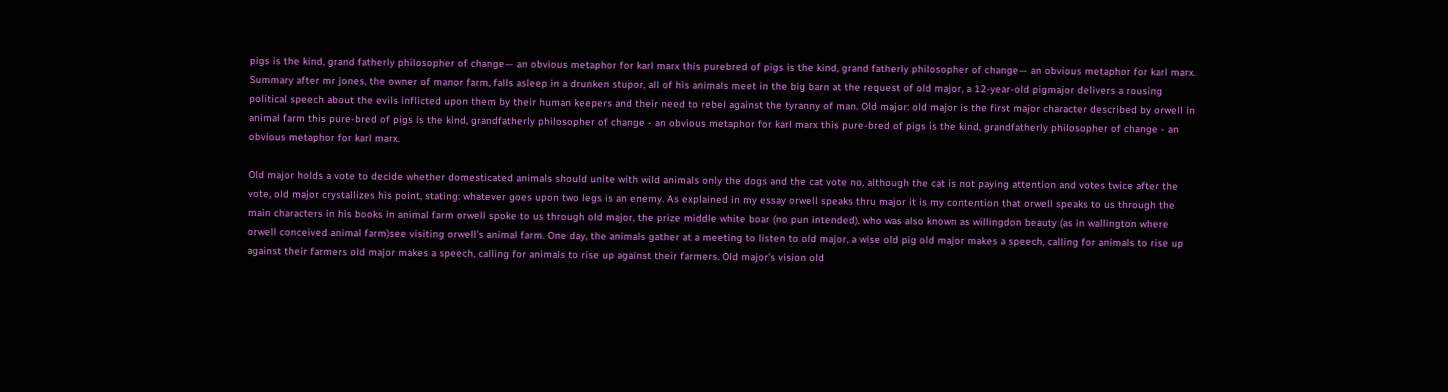pigs is the kind, grand fatherly philosopher of change— an obvious metaphor for karl marx this purebred of pigs is the kind, grand fatherly philosopher of change— an obvious metaphor for karl marx. Summary after mr jones, the owner of manor farm, falls asleep in a drunken stupor, all of his animals meet in the big barn at the request of old major, a 12-year-old pigmajor delivers a rousing political speech about the evils inflicted upon them by their human keepers and their need to rebel against the tyranny of man. Old major: old major is the first major character described by orwell in animal farm this pure-bred of pigs is the kind, grandfatherly philosopher of change - an obvious metaphor for karl marx this pure-bred of pigs is the kind, grandfatherly philosopher of change - an obvious metaphor for karl marx.

Old major holds a vote to decide whether domesticated animals should unite with wild animals only the dogs and the cat vote no, although the cat is not paying attention and votes twice after the vote, old major crystallizes his point, stating: whatever goes upon two legs is an enemy. As explained in my essay orwell speaks thru major it is my contention that orwell speaks to us through the main characters in his books in animal farm orwell spoke to us through old major, the prize middle white boar (no pun intended), who was also known as willingdon beauty (as in wallington where orwell conceived animal farm)see visiting orwell's animal farm. One day, the animals gather at a meeting to listen to old major, a wise old pig old major makes a speech, calling for animals to rise up against their farmers old major makes a speech, calling for animals to rise up against their farmers. Old major’s vision old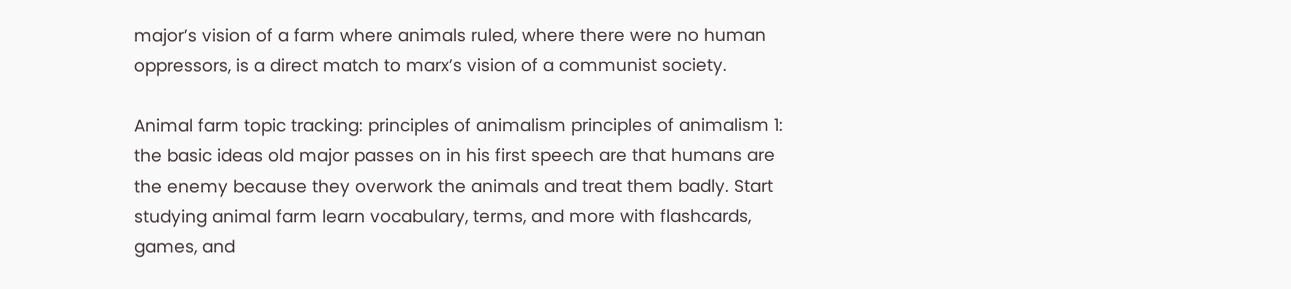major’s vision of a farm where animals ruled, where there were no human oppressors, is a direct match to marx’s vision of a communist society.

Animal farm topic tracking: principles of animalism principles of animalism 1: the basic ideas old major passes on in his first speech are that humans are the enemy because they overwork the animals and treat them badly. Start studying animal farm learn vocabulary, terms, and more with flashcards, games, and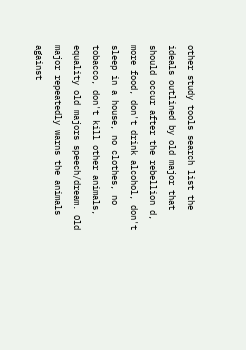other study tools search list the ideals outlined by old major that should occur after the rebellion d, more food, don't drink alcohol, don't sleep in a house, no clothes, no tobacco, don't kill other animals, equality old majors speech/dream. Old major repeatedly warns the animals against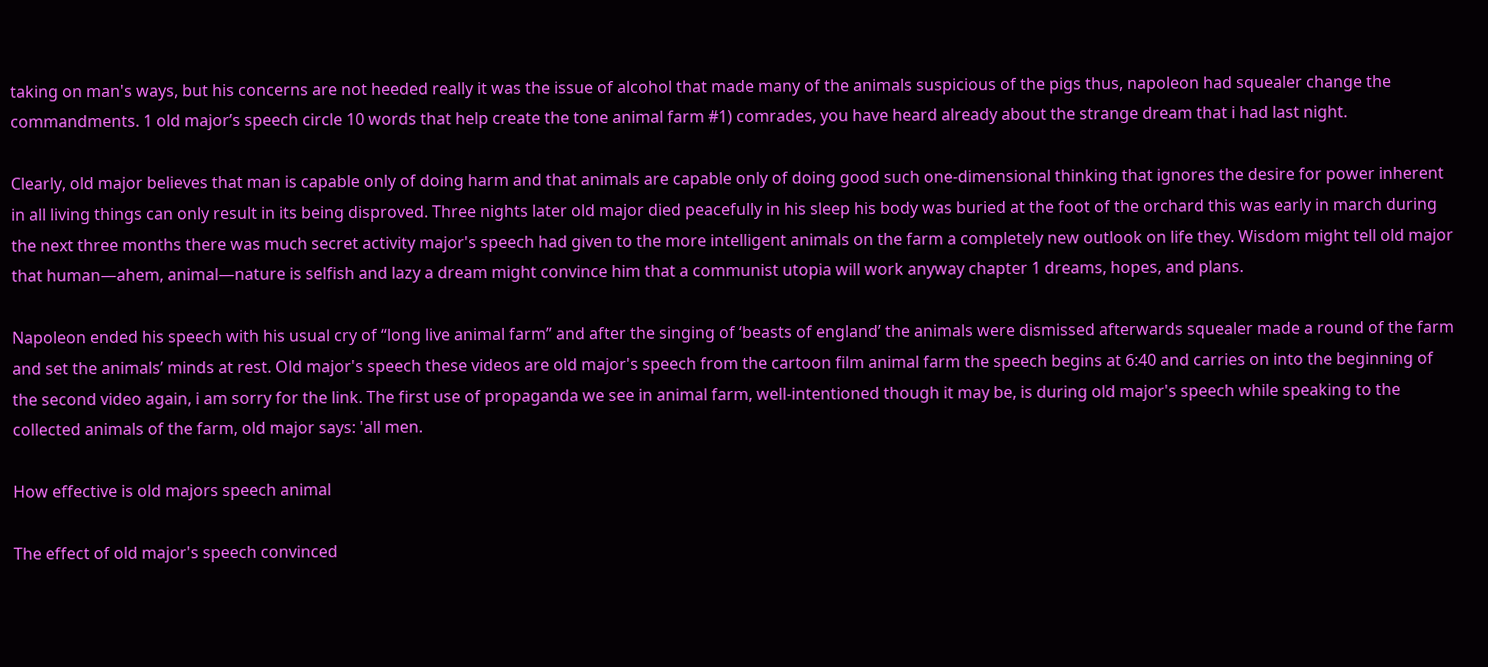taking on man's ways, but his concerns are not heeded really it was the issue of alcohol that made many of the animals suspicious of the pigs thus, napoleon had squealer change the commandments. 1 old major’s speech circle 10 words that help create the tone animal farm #1) comrades, you have heard already about the strange dream that i had last night.

Clearly, old major believes that man is capable only of doing harm and that animals are capable only of doing good such one-dimensional thinking that ignores the desire for power inherent in all living things can only result in its being disproved. Three nights later old major died peacefully in his sleep his body was buried at the foot of the orchard this was early in march during the next three months there was much secret activity major's speech had given to the more intelligent animals on the farm a completely new outlook on life they. Wisdom might tell old major that human—ahem, animal—nature is selfish and lazy a dream might convince him that a communist utopia will work anyway chapter 1 dreams, hopes, and plans.

Napoleon ended his speech with his usual cry of “long live animal farm” and after the singing of ‘beasts of england’ the animals were dismissed afterwards squealer made a round of the farm and set the animals’ minds at rest. Old major's speech these videos are old major's speech from the cartoon film animal farm the speech begins at 6:40 and carries on into the beginning of the second video again, i am sorry for the link. The first use of propaganda we see in animal farm, well-intentioned though it may be, is during old major's speech while speaking to the collected animals of the farm, old major says: 'all men.

How effective is old majors speech animal

The effect of old major's speech convinced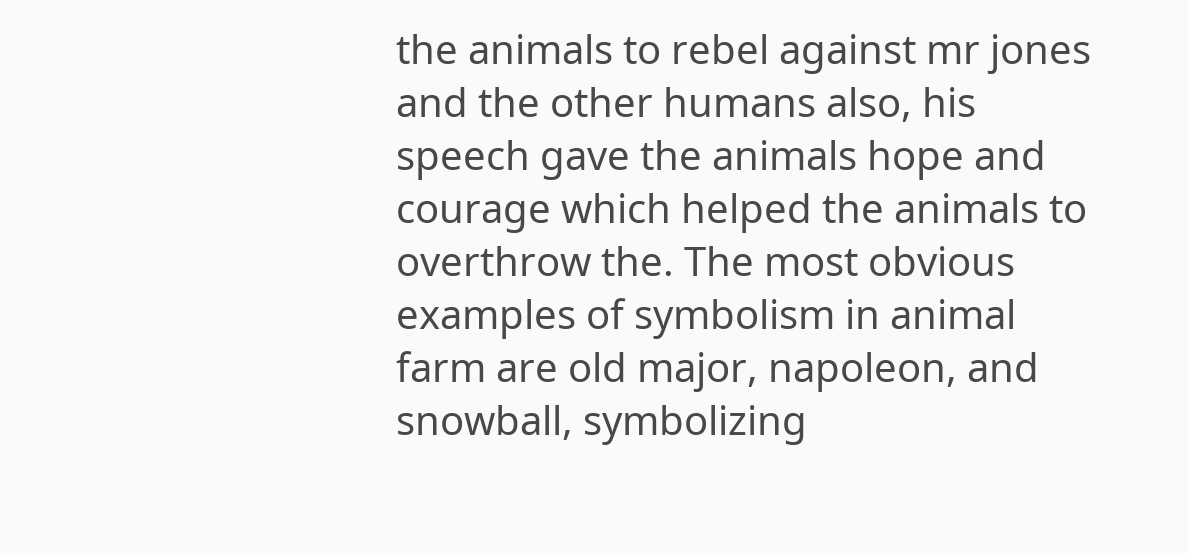the animals to rebel against mr jones and the other humans also, his speech gave the animals hope and courage which helped the animals to overthrow the. The most obvious examples of symbolism in animal farm are old major, napoleon, and snowball, symbolizing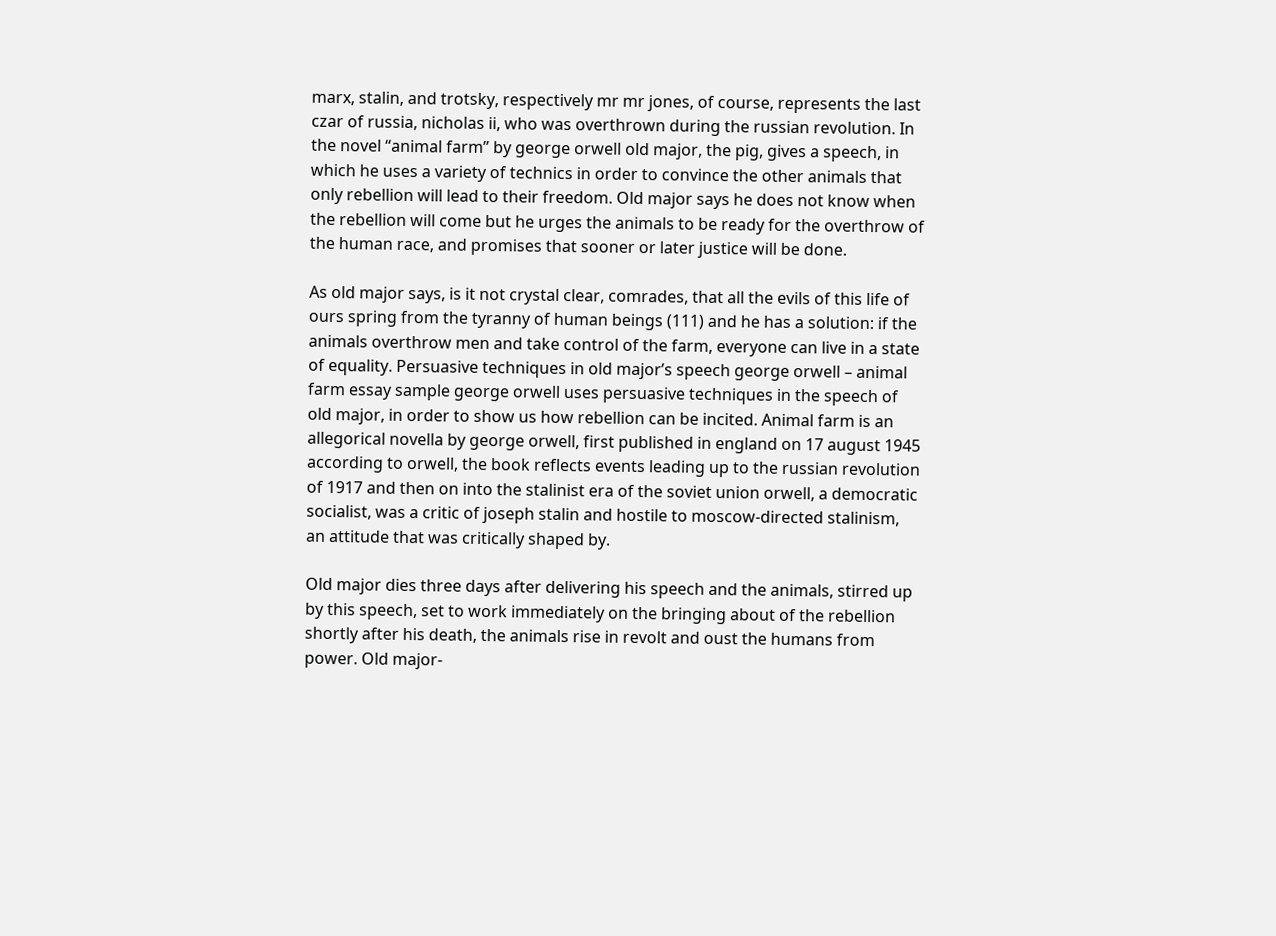marx, stalin, and trotsky, respectively mr mr jones, of course, represents the last czar of russia, nicholas ii, who was overthrown during the russian revolution. In the novel “animal farm” by george orwell old major, the pig, gives a speech, in which he uses a variety of technics in order to convince the other animals that only rebellion will lead to their freedom. Old major says he does not know when the rebellion will come but he urges the animals to be ready for the overthrow of the human race, and promises that sooner or later justice will be done.

As old major says, is it not crystal clear, comrades, that all the evils of this life of ours spring from the tyranny of human beings (111) and he has a solution: if the animals overthrow men and take control of the farm, everyone can live in a state of equality. Persuasive techniques in old major’s speech george orwell – animal farm essay sample george orwell uses persuasive techniques in the speech of old major, in order to show us how rebellion can be incited. Animal farm is an allegorical novella by george orwell, first published in england on 17 august 1945 according to orwell, the book reflects events leading up to the russian revolution of 1917 and then on into the stalinist era of the soviet union orwell, a democratic socialist, was a critic of joseph stalin and hostile to moscow-directed stalinism, an attitude that was critically shaped by.

Old major dies three days after delivering his speech and the animals, stirred up by this speech, set to work immediately on the bringing about of the rebellion shortly after his death, the animals rise in revolt and oust the humans from power. Old major-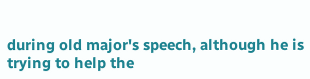during old major's speech, although he is trying to help the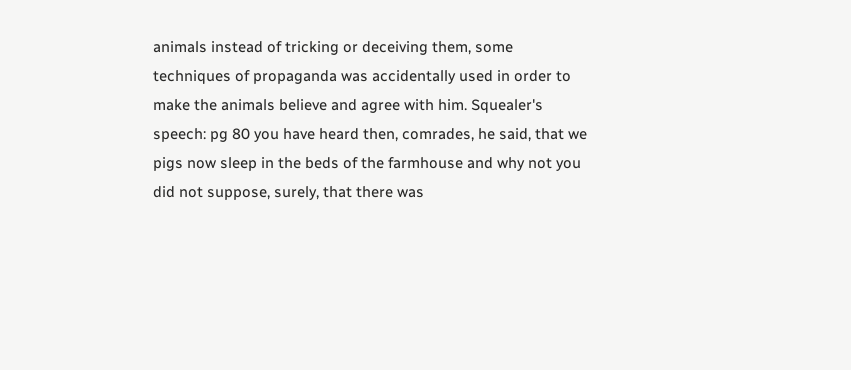animals instead of tricking or deceiving them, some techniques of propaganda was accidentally used in order to make the animals believe and agree with him. Squealer's speech: pg 80 you have heard then, comrades, he said, that we pigs now sleep in the beds of the farmhouse and why not you did not suppose, surely, that there was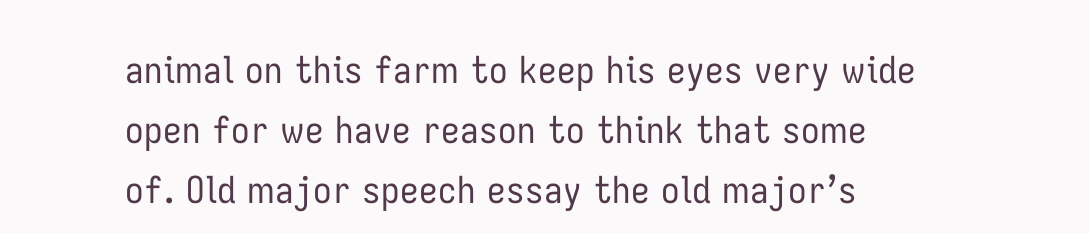animal on this farm to keep his eyes very wide open for we have reason to think that some of. Old major speech essay the old major’s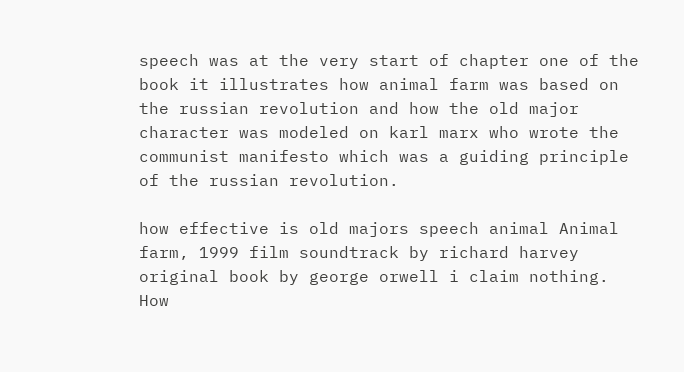speech was at the very start of chapter one of the book it illustrates how animal farm was based on the russian revolution and how the old major character was modeled on karl marx who wrote the communist manifesto which was a guiding principle of the russian revolution.

how effective is old majors speech animal Animal farm, 1999 film soundtrack by richard harvey original book by george orwell i claim nothing.
How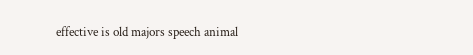effective is old majors speech animal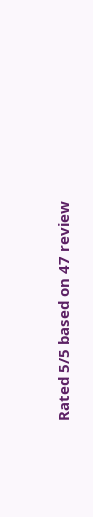Rated 5/5 based on 47 review